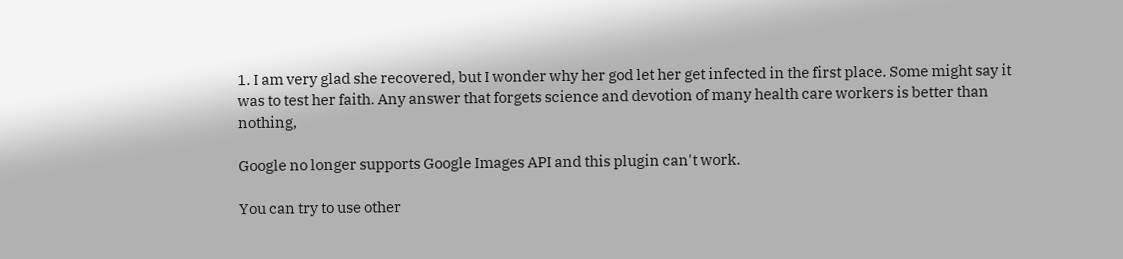1. I am very glad she recovered, but I wonder why her god let her get infected in the first place. Some might say it was to test her faith. Any answer that forgets science and devotion of many health care workers is better than nothing,

Google no longer supports Google Images API and this plugin can't work.

You can try to use other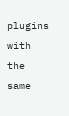plugins with the same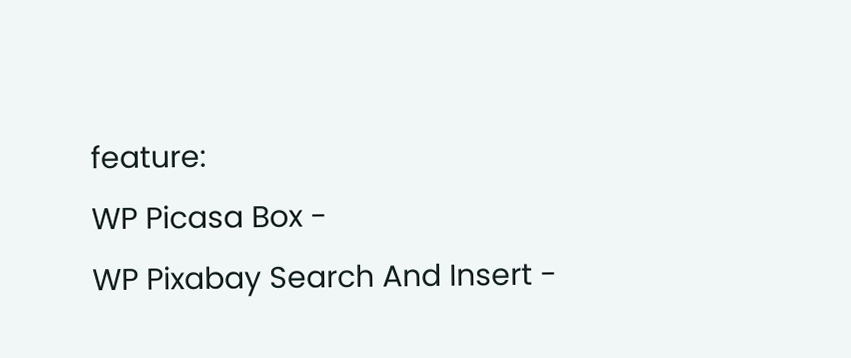feature:
WP Picasa Box -
WP Pixabay Search And Insert -